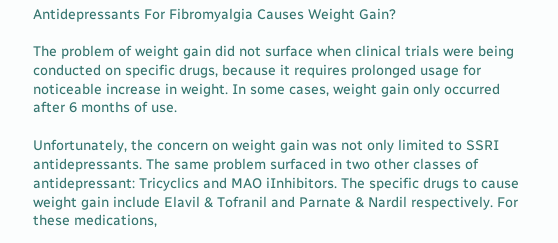Antidepressants For Fibromyalgia Causes Weight Gain?

The problem of weight gain did not surface when clinical trials were being conducted on specific drugs, because it requires prolonged usage for noticeable increase in weight. In some cases, weight gain only occurred after 6 months of use.

Unfortunately, the concern on weight gain was not only limited to SSRI antidepressants. The same problem surfaced in two other classes of antidepressant: Tricyclics and MAO iInhibitors. The specific drugs to cause weight gain include Elavil & Tofranil and Parnate & Nardil respectively. For these medications,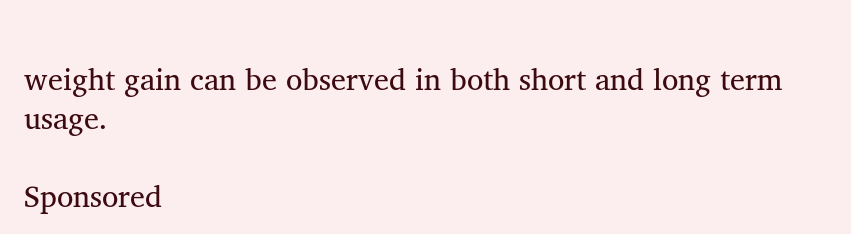weight gain can be observed in both short and long term usage.

Sponsored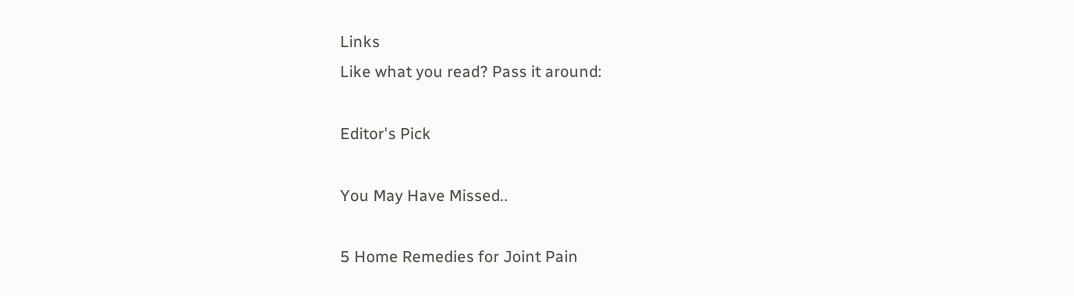Links
Like what you read? Pass it around:

Editor's Pick

You May Have Missed..

5 Home Remedies for Joint Pain